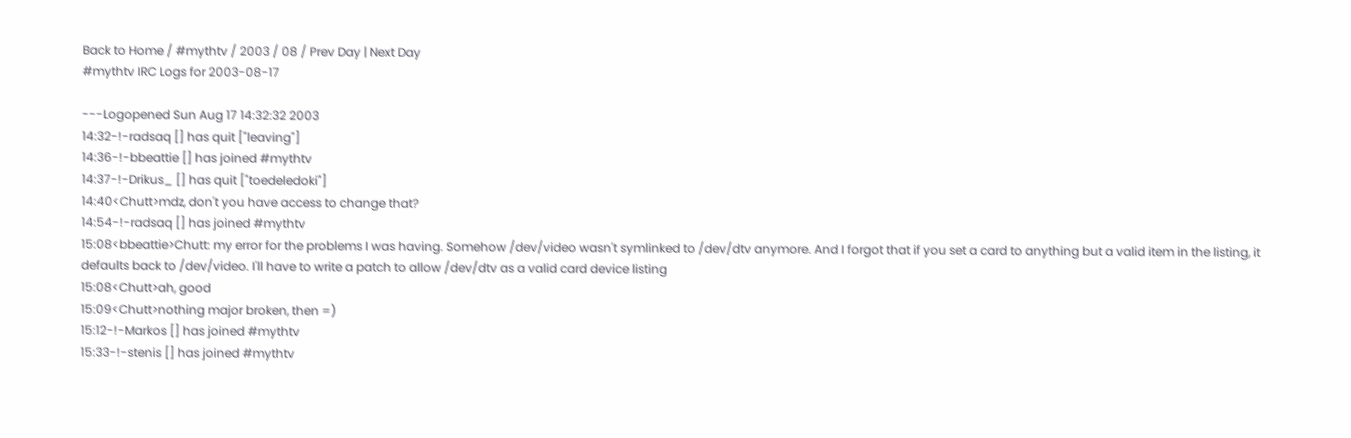Back to Home / #mythtv / 2003 / 08 / Prev Day | Next Day
#mythtv IRC Logs for 2003-08-17

---Logopened Sun Aug 17 14:32:32 2003
14:32-!-radsaq [] has quit ["leaving"]
14:36-!-bbeattie [] has joined #mythtv
14:37-!-Drikus_ [] has quit ["toedeledoki"]
14:40<Chutt>mdz, don't you have access to change that?
14:54-!-radsaq [] has joined #mythtv
15:08<bbeattie>Chutt: my error for the problems I was having. Somehow /dev/video wasn't symlinked to /dev/dtv anymore. And I forgot that if you set a card to anything but a valid item in the listing, it defaults back to /dev/video. I'll have to write a patch to allow /dev/dtv as a valid card device listing
15:08<Chutt>ah, good
15:09<Chutt>nothing major broken, then =)
15:12-!-Markos [] has joined #mythtv
15:33-!-stenis [] has joined #mythtv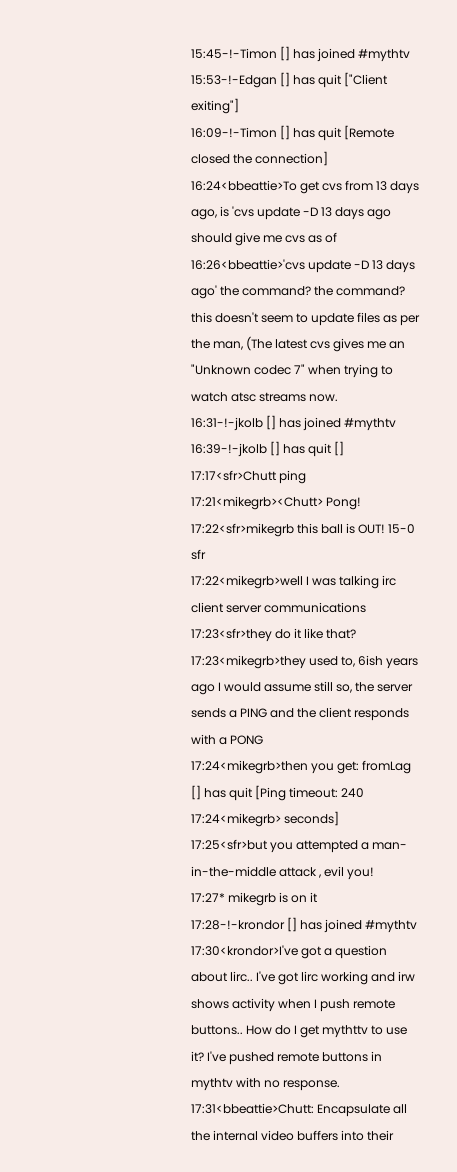15:45-!-Timon [] has joined #mythtv
15:53-!-Edgan [] has quit ["Client exiting"]
16:09-!-Timon [] has quit [Remote closed the connection]
16:24<bbeattie>To get cvs from 13 days ago, is 'cvs update -D 13 days ago should give me cvs as of
16:26<bbeattie>'cvs update -D 13 days ago' the command? the command? this doesn't seem to update files as per the man, (The latest cvs gives me an "Unknown codec 7" when trying to watch atsc streams now.
16:31-!-jkolb [] has joined #mythtv
16:39-!-jkolb [] has quit []
17:17<sfr>Chutt ping
17:21<mikegrb><Chutt> Pong!
17:22<sfr>mikegrb this ball is OUT! 15-0 sfr
17:22<mikegrb>well I was talking irc client server communications
17:23<sfr>they do it like that?
17:23<mikegrb>they used to, 6ish years ago I would assume still so, the server sends a PING and the client responds with a PONG
17:24<mikegrb>then you get: fromLag [] has quit [Ping timeout: 240
17:24<mikegrb> seconds]
17:25<sfr>but you attempted a man-in-the-middle attack , evil you!
17:27* mikegrb is on it
17:28-!-krondor [] has joined #mythtv
17:30<krondor>I've got a question about lirc.. I've got lirc working and irw shows activity when I push remote buttons.. How do I get mythttv to use it? I've pushed remote buttons in mythtv with no response.
17:31<bbeattie>Chutt: Encapsulate all the internal video buffers into their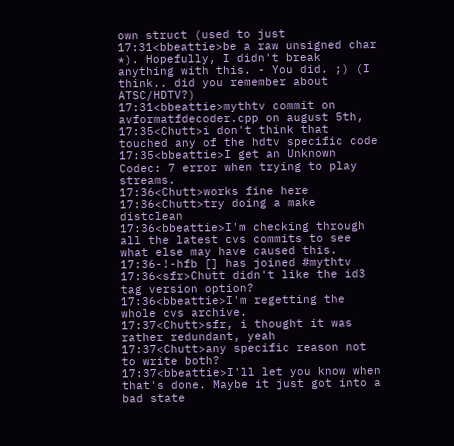own struct (used to just
17:31<bbeattie>be a raw unsigned char *). Hopefully, I didn't break anything with this. - You did. ;) (I think.. did you remember about ATSC/HDTV?)
17:31<bbeattie>mythtv commit on avformatfdecoder.cpp on august 5th,
17:35<Chutt>i don't think that touched any of the hdtv specific code
17:35<bbeattie>I get an Unknown Codec: 7 error when trying to play streams.
17:36<Chutt>works fine here
17:36<Chutt>try doing a make distclean
17:36<bbeattie>I'm checking through all the latest cvs commits to see what else may have caused this.
17:36-!-hfb [] has joined #mythtv
17:36<sfr>Chutt didn't like the id3 tag version option?
17:36<bbeattie>I'm regetting the whole cvs archive.
17:37<Chutt>sfr, i thought it was rather redundant, yeah
17:37<Chutt>any specific reason not to write both?
17:37<bbeattie>I'll let you know when that's done. Maybe it just got into a bad state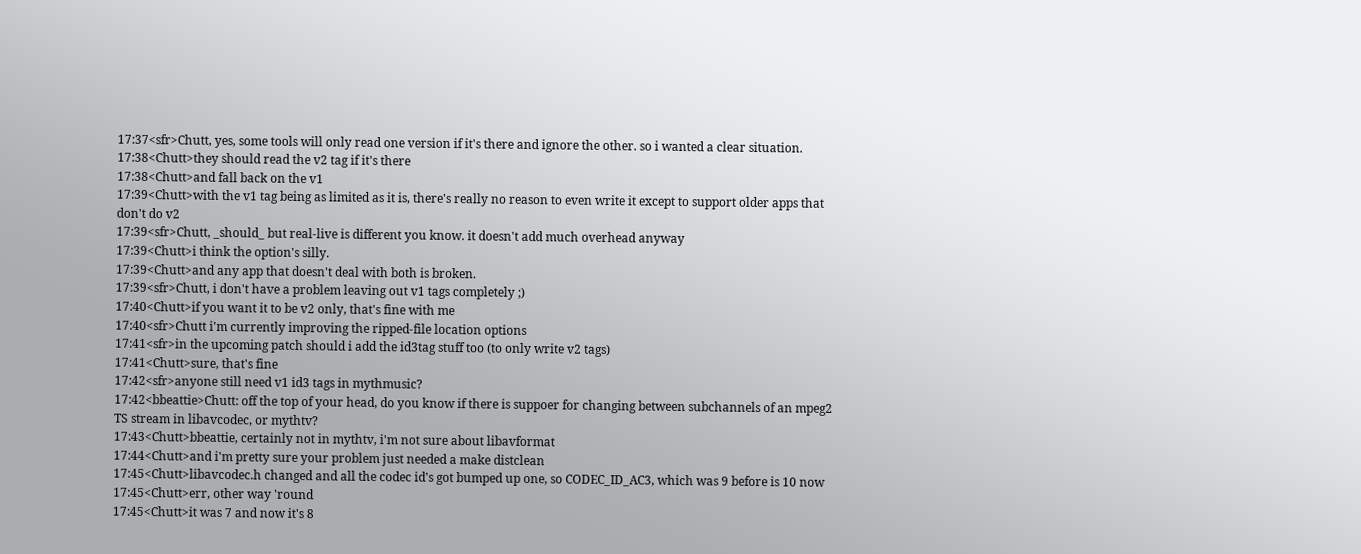17:37<sfr>Chutt, yes, some tools will only read one version if it's there and ignore the other. so i wanted a clear situation.
17:38<Chutt>they should read the v2 tag if it's there
17:38<Chutt>and fall back on the v1
17:39<Chutt>with the v1 tag being as limited as it is, there's really no reason to even write it except to support older apps that don't do v2
17:39<sfr>Chutt, _should_ but real-live is different you know. it doesn't add much overhead anyway
17:39<Chutt>i think the option's silly.
17:39<Chutt>and any app that doesn't deal with both is broken.
17:39<sfr>Chutt, i don't have a problem leaving out v1 tags completely ;)
17:40<Chutt>if you want it to be v2 only, that's fine with me
17:40<sfr>Chutt i'm currently improving the ripped-file location options
17:41<sfr>in the upcoming patch should i add the id3tag stuff too (to only write v2 tags)
17:41<Chutt>sure, that's fine
17:42<sfr>anyone still need v1 id3 tags in mythmusic?
17:42<bbeattie>Chutt: off the top of your head, do you know if there is suppoer for changing between subchannels of an mpeg2 TS stream in libavcodec, or mythtv?
17:43<Chutt>bbeattie, certainly not in mythtv, i'm not sure about libavformat
17:44<Chutt>and i'm pretty sure your problem just needed a make distclean
17:45<Chutt>libavcodec.h changed and all the codec id's got bumped up one, so CODEC_ID_AC3, which was 9 before is 10 now
17:45<Chutt>err, other way 'round
17:45<Chutt>it was 7 and now it's 8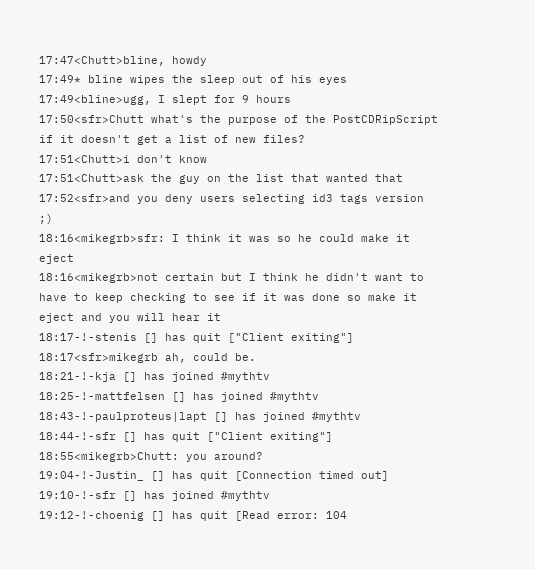17:47<Chutt>bline, howdy
17:49* bline wipes the sleep out of his eyes
17:49<bline>ugg, I slept for 9 hours
17:50<sfr>Chutt what's the purpose of the PostCDRipScript if it doesn't get a list of new files?
17:51<Chutt>i don't know
17:51<Chutt>ask the guy on the list that wanted that
17:52<sfr>and you deny users selecting id3 tags version ;)
18:16<mikegrb>sfr: I think it was so he could make it eject
18:16<mikegrb>not certain but I think he didn't want to have to keep checking to see if it was done so make it eject and you will hear it
18:17-!-stenis [] has quit ["Client exiting"]
18:17<sfr>mikegrb ah, could be.
18:21-!-kja [] has joined #mythtv
18:25-!-mattfelsen [] has joined #mythtv
18:43-!-paulproteus|lapt [] has joined #mythtv
18:44-!-sfr [] has quit ["Client exiting"]
18:55<mikegrb>Chutt: you around?
19:04-!-Justin_ [] has quit [Connection timed out]
19:10-!-sfr [] has joined #mythtv
19:12-!-choenig [] has quit [Read error: 104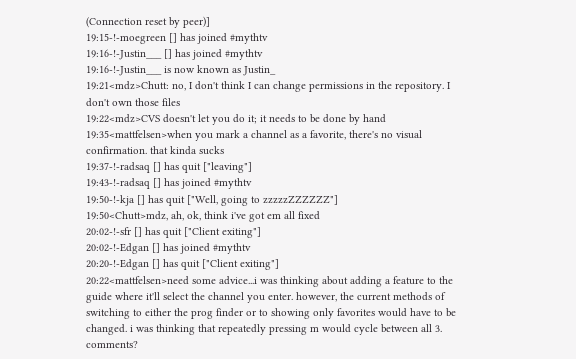(Connection reset by peer)]
19:15-!-moegreen [] has joined #mythtv
19:16-!-Justin___ [] has joined #mythtv
19:16-!-Justin___ is now known as Justin_
19:21<mdz>Chutt: no, I don't think I can change permissions in the repository. I don't own those files
19:22<mdz>CVS doesn't let you do it; it needs to be done by hand
19:35<mattfelsen>when you mark a channel as a favorite, there's no visual confirmation. that kinda sucks
19:37-!-radsaq [] has quit ["leaving"]
19:43-!-radsaq [] has joined #mythtv
19:50-!-kja [] has quit ["Well, going to zzzzzZZZZZZ"]
19:50<Chutt>mdz, ah, ok, think i've got em all fixed
20:02-!-sfr [] has quit ["Client exiting"]
20:02-!-Edgan [] has joined #mythtv
20:20-!-Edgan [] has quit ["Client exiting"]
20:22<mattfelsen>need some advice...i was thinking about adding a feature to the guide where it'll select the channel you enter. however, the current methods of switching to either the prog finder or to showing only favorites would have to be changed. i was thinking that repeatedly pressing m would cycle between all 3. comments?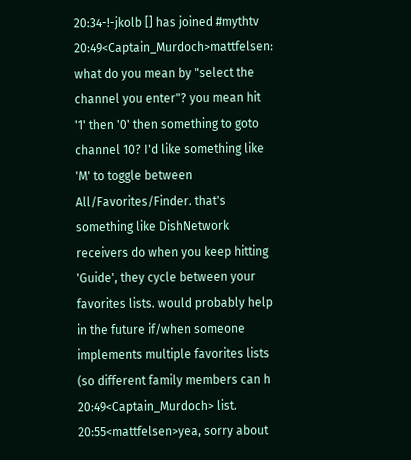20:34-!-jkolb [] has joined #mythtv
20:49<Captain_Murdoch>mattfelsen: what do you mean by "select the channel you enter"? you mean hit '1' then '0' then something to goto channel 10? I'd like something like 'M' to toggle between All/Favorites/Finder. that's something like DishNetwork receivers do when you keep hitting 'Guide', they cycle between your favorites lists. would probably help in the future if/when someone implements multiple favorites lists (so different family members can h
20:49<Captain_Murdoch> list.
20:55<mattfelsen>yea, sorry about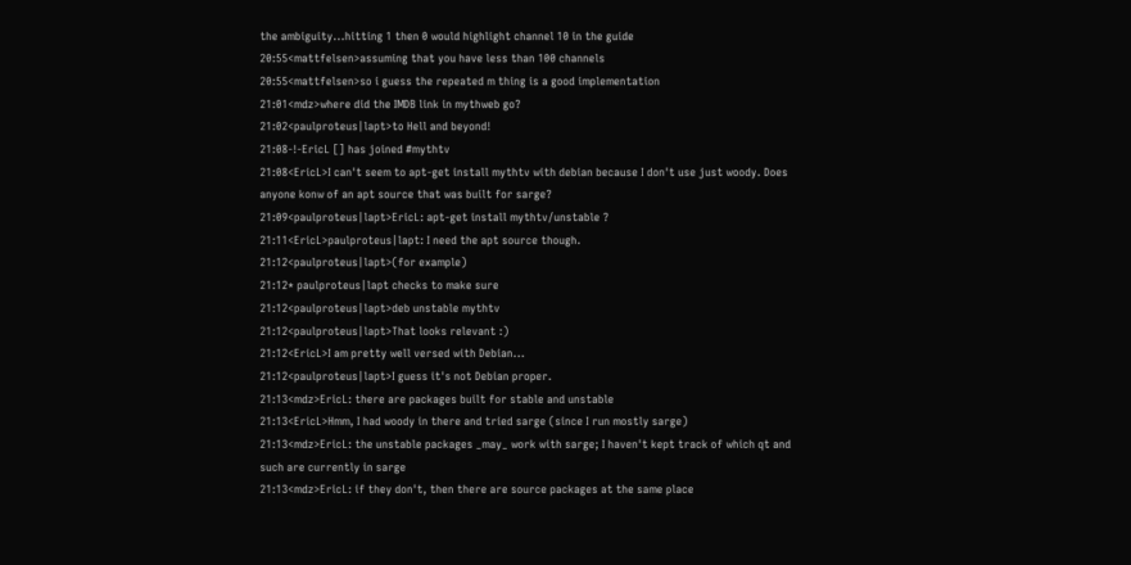the ambiguity...hitting 1 then 0 would highlight channel 10 in the guide
20:55<mattfelsen>assuming that you have less than 100 channels
20:55<mattfelsen>so i guess the repeated m thing is a good implementation
21:01<mdz>where did the IMDB link in mythweb go?
21:02<paulproteus|lapt>to Hell and beyond!
21:08-!-EricL [] has joined #mythtv
21:08<EricL>I can't seem to apt-get install mythtv with debian because I don't use just woody. Does anyone konw of an apt source that was built for sarge?
21:09<paulproteus|lapt>EricL: apt-get install mythtv/unstable ?
21:11<EricL>paulproteus|lapt: I need the apt source though.
21:12<paulproteus|lapt>(for example)
21:12* paulproteus|lapt checks to make sure
21:12<paulproteus|lapt>deb unstable mythtv
21:12<paulproteus|lapt>That looks relevant :)
21:12<EricL>I am pretty well versed with Debian...
21:12<paulproteus|lapt>I guess it's not Debian proper.
21:13<mdz>EricL: there are packages built for stable and unstable
21:13<EricL>Hmm, I had woody in there and tried sarge (since I run mostly sarge)
21:13<mdz>EricL: the unstable packages _may_ work with sarge; I haven't kept track of which qt and such are currently in sarge
21:13<mdz>EricL: if they don't, then there are source packages at the same place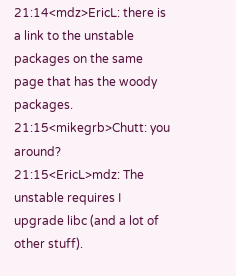21:14<mdz>EricL: there is a link to the unstable packages on the same page that has the woody packages.
21:15<mikegrb>Chutt: you around?
21:15<EricL>mdz: The unstable requires I upgrade libc (and a lot of other stuff).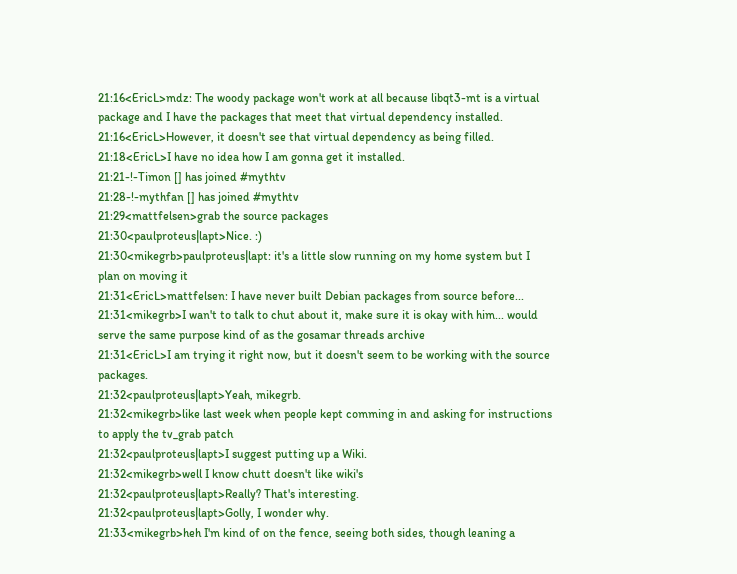21:16<EricL>mdz: The woody package won't work at all because libqt3-mt is a virtual package and I have the packages that meet that virtual dependency installed.
21:16<EricL>However, it doesn't see that virtual dependency as being filled.
21:18<EricL>I have no idea how I am gonna get it installed.
21:21-!-Timon [] has joined #mythtv
21:28-!-mythfan [] has joined #mythtv
21:29<mattfelsen>grab the source packages
21:30<paulproteus|lapt>Nice. :)
21:30<mikegrb>paulproteus|lapt: it's a little slow running on my home system but I plan on moving it
21:31<EricL>mattfelsen: I have never built Debian packages from source before...
21:31<mikegrb>I wan't to talk to chut about it, make sure it is okay with him... would serve the same purpose kind of as the gosamar threads archive
21:31<EricL>I am trying it right now, but it doesn't seem to be working with the source packages.
21:32<paulproteus|lapt>Yeah, mikegrb.
21:32<mikegrb>like last week when people kept comming in and asking for instructions to apply the tv_grab patch
21:32<paulproteus|lapt>I suggest putting up a Wiki.
21:32<mikegrb>well I know chutt doesn't like wiki's
21:32<paulproteus|lapt>Really? That's interesting.
21:32<paulproteus|lapt>Golly, I wonder why.
21:33<mikegrb>heh I'm kind of on the fence, seeing both sides, though leaning a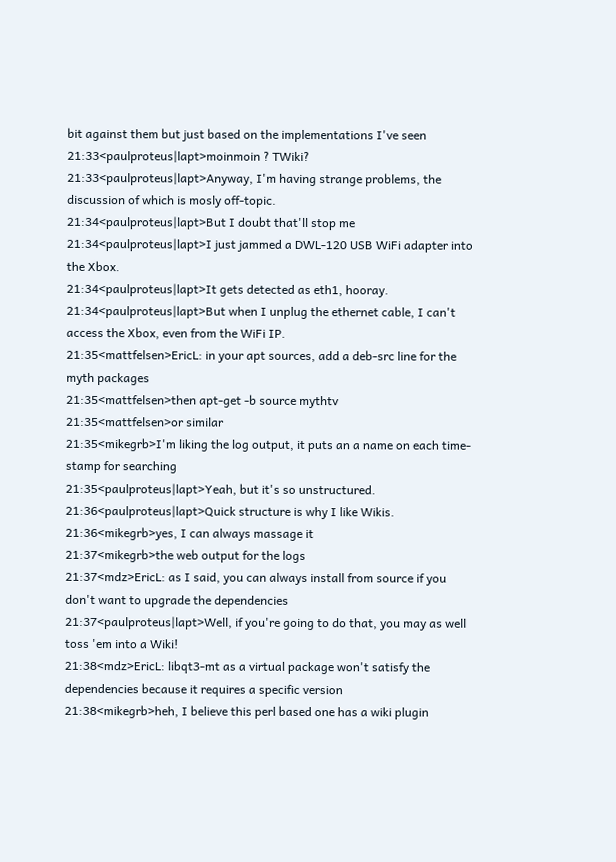bit against them but just based on the implementations I've seen
21:33<paulproteus|lapt>moinmoin ? TWiki?
21:33<paulproteus|lapt>Anyway, I'm having strange problems, the discussion of which is mosly off-topic.
21:34<paulproteus|lapt>But I doubt that'll stop me
21:34<paulproteus|lapt>I just jammed a DWL-120 USB WiFi adapter into the Xbox.
21:34<paulproteus|lapt>It gets detected as eth1, hooray.
21:34<paulproteus|lapt>But when I unplug the ethernet cable, I can't access the Xbox, even from the WiFi IP.
21:35<mattfelsen>EricL: in your apt sources, add a deb-src line for the myth packages
21:35<mattfelsen>then apt-get -b source mythtv
21:35<mattfelsen>or similar
21:35<mikegrb>I'm liking the log output, it puts an a name on each time-stamp for searching
21:35<paulproteus|lapt>Yeah, but it's so unstructured.
21:36<paulproteus|lapt>Quick structure is why I like Wikis.
21:36<mikegrb>yes, I can always massage it
21:37<mikegrb>the web output for the logs
21:37<mdz>EricL: as I said, you can always install from source if you don't want to upgrade the dependencies
21:37<paulproteus|lapt>Well, if you're going to do that, you may as well toss 'em into a Wiki!
21:38<mdz>EricL: libqt3-mt as a virtual package won't satisfy the dependencies because it requires a specific version
21:38<mikegrb>heh, I believe this perl based one has a wiki plugin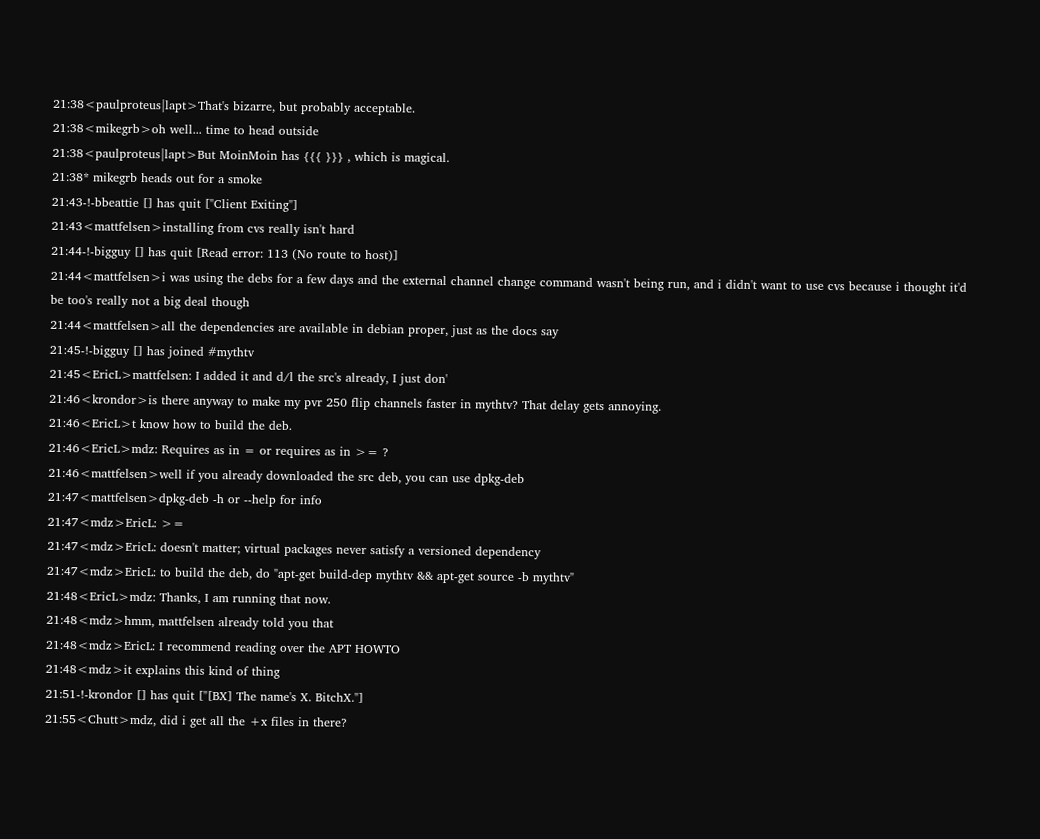21:38<paulproteus|lapt>That's bizarre, but probably acceptable.
21:38<mikegrb>oh well... time to head outside
21:38<paulproteus|lapt>But MoinMoin has {{{ }}} , which is magical.
21:38* mikegrb heads out for a smoke
21:43-!-bbeattie [] has quit ["Client Exiting"]
21:43<mattfelsen>installing from cvs really isn't hard
21:44-!-bigguy [] has quit [Read error: 113 (No route to host)]
21:44<mattfelsen>i was using the debs for a few days and the external channel change command wasn't being run, and i didn't want to use cvs because i thought it'd be too's really not a big deal though
21:44<mattfelsen>all the dependencies are available in debian proper, just as the docs say
21:45-!-bigguy [] has joined #mythtv
21:45<EricL>mattfelsen: I added it and d/l the src's already, I just don'
21:46<krondor>is there anyway to make my pvr 250 flip channels faster in mythtv? That delay gets annoying.
21:46<EricL>t know how to build the deb.
21:46<EricL>mdz: Requires as in = or requires as in >= ?
21:46<mattfelsen>well if you already downloaded the src deb, you can use dpkg-deb
21:47<mattfelsen>dpkg-deb -h or --help for info
21:47<mdz>EricL: >=
21:47<mdz>EricL: doesn't matter; virtual packages never satisfy a versioned dependency
21:47<mdz>EricL: to build the deb, do "apt-get build-dep mythtv && apt-get source -b mythtv"
21:48<EricL>mdz: Thanks, I am running that now.
21:48<mdz>hmm, mattfelsen already told you that
21:48<mdz>EricL: I recommend reading over the APT HOWTO
21:48<mdz>it explains this kind of thing
21:51-!-krondor [] has quit ["[BX] The name's X. BitchX."]
21:55<Chutt>mdz, did i get all the +x files in there?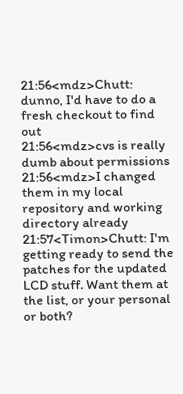21:56<mdz>Chutt: dunno, I'd have to do a fresh checkout to find out
21:56<mdz>cvs is really dumb about permissions
21:56<mdz>I changed them in my local repository and working directory already
21:57<Timon>Chutt: I'm getting ready to send the patches for the updated LCD stuff. Want them at the list, or your personal or both?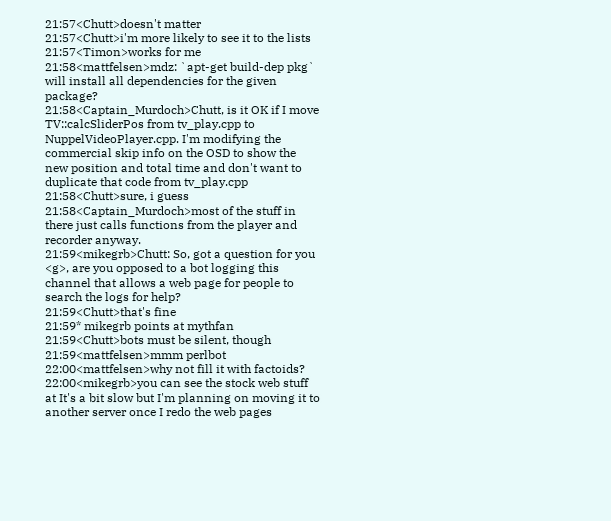21:57<Chutt>doesn't matter
21:57<Chutt>i'm more likely to see it to the lists
21:57<Timon>works for me
21:58<mattfelsen>mdz: `apt-get build-dep pkg` will install all dependencies for the given package?
21:58<Captain_Murdoch>Chutt, is it OK if I move TV::calcSliderPos from tv_play.cpp to NuppelVideoPlayer.cpp. I'm modifying the commercial skip info on the OSD to show the new position and total time and don't want to duplicate that code from tv_play.cpp
21:58<Chutt>sure, i guess
21:58<Captain_Murdoch>most of the stuff in there just calls functions from the player and recorder anyway.
21:59<mikegrb>Chutt: So, got a question for you <g>, are you opposed to a bot logging this channel that allows a web page for people to search the logs for help?
21:59<Chutt>that's fine
21:59* mikegrb points at mythfan
21:59<Chutt>bots must be silent, though
21:59<mattfelsen>mmm perlbot
22:00<mattfelsen>why not fill it with factoids?
22:00<mikegrb>you can see the stock web stuff at It's a bit slow but I'm planning on moving it to another server once I redo the web pages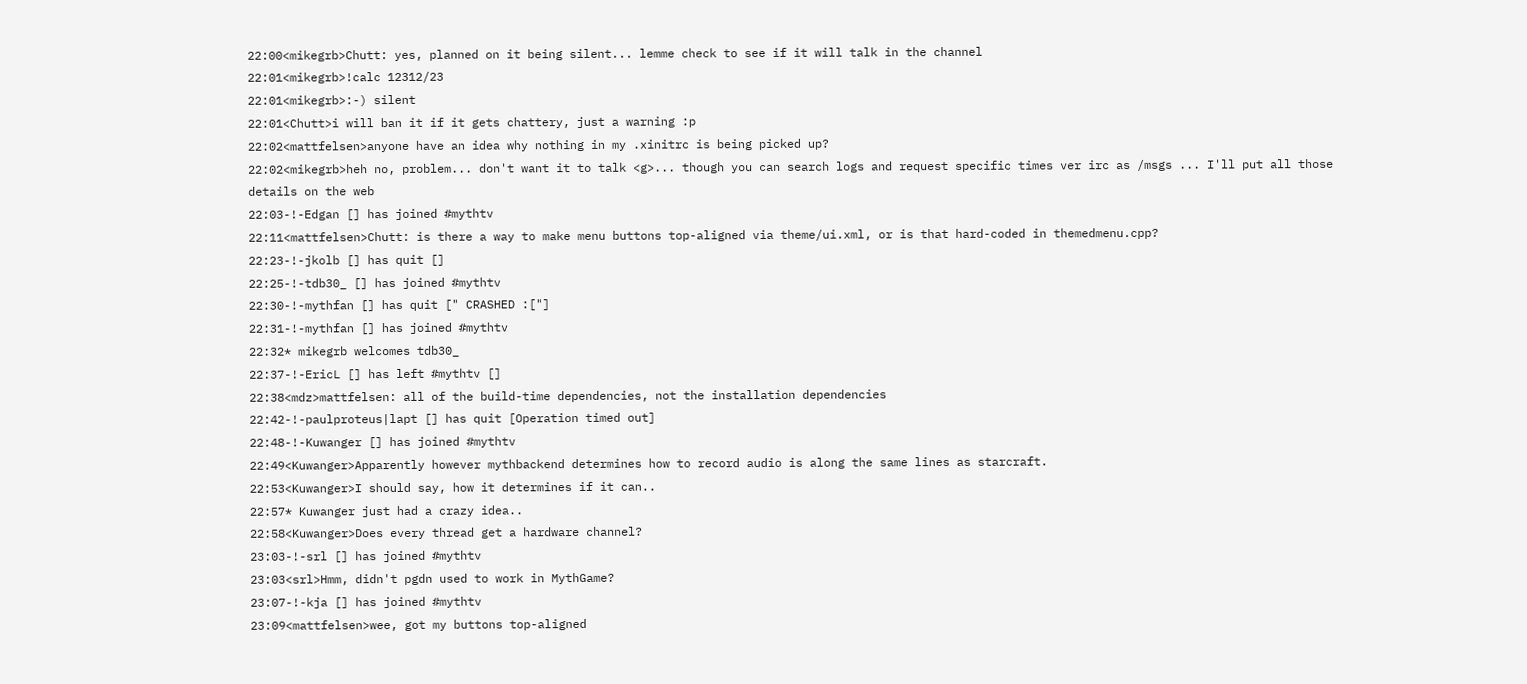22:00<mikegrb>Chutt: yes, planned on it being silent... lemme check to see if it will talk in the channel
22:01<mikegrb>!calc 12312/23
22:01<mikegrb>:-) silent
22:01<Chutt>i will ban it if it gets chattery, just a warning :p
22:02<mattfelsen>anyone have an idea why nothing in my .xinitrc is being picked up?
22:02<mikegrb>heh no, problem... don't want it to talk <g>... though you can search logs and request specific times ver irc as /msgs ... I'll put all those details on the web
22:03-!-Edgan [] has joined #mythtv
22:11<mattfelsen>Chutt: is there a way to make menu buttons top-aligned via theme/ui.xml, or is that hard-coded in themedmenu.cpp?
22:23-!-jkolb [] has quit []
22:25-!-tdb30_ [] has joined #mythtv
22:30-!-mythfan [] has quit [" CRASHED :["]
22:31-!-mythfan [] has joined #mythtv
22:32* mikegrb welcomes tdb30_
22:37-!-EricL [] has left #mythtv []
22:38<mdz>mattfelsen: all of the build-time dependencies, not the installation dependencies
22:42-!-paulproteus|lapt [] has quit [Operation timed out]
22:48-!-Kuwanger [] has joined #mythtv
22:49<Kuwanger>Apparently however mythbackend determines how to record audio is along the same lines as starcraft.
22:53<Kuwanger>I should say, how it determines if it can..
22:57* Kuwanger just had a crazy idea..
22:58<Kuwanger>Does every thread get a hardware channel?
23:03-!-srl [] has joined #mythtv
23:03<srl>Hmm, didn't pgdn used to work in MythGame?
23:07-!-kja [] has joined #mythtv
23:09<mattfelsen>wee, got my buttons top-aligned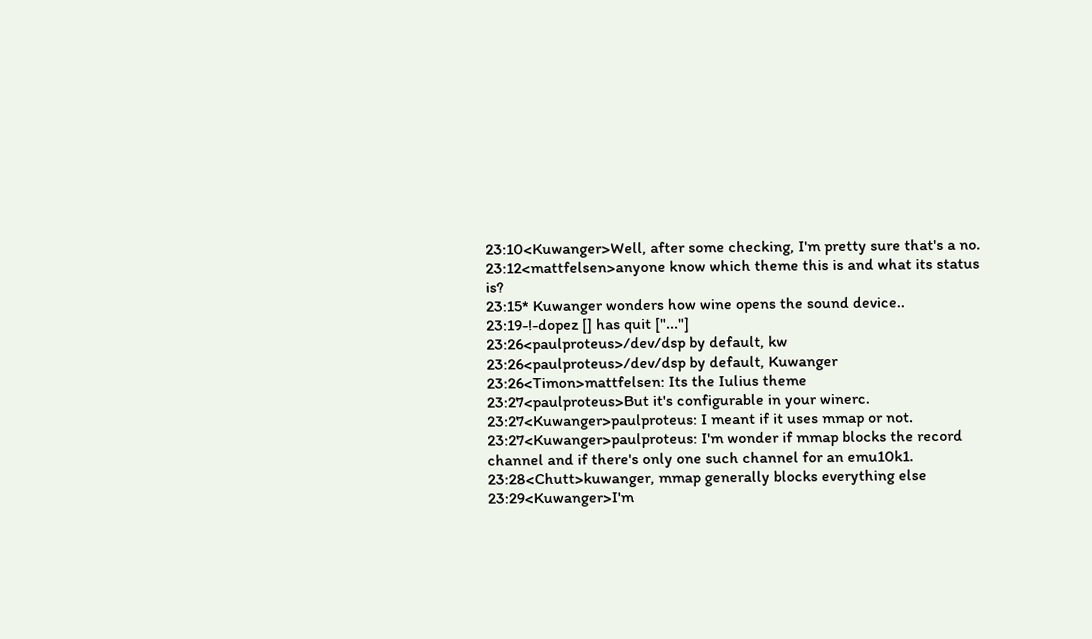23:10<Kuwanger>Well, after some checking, I'm pretty sure that's a no.
23:12<mattfelsen>anyone know which theme this is and what its status is?
23:15* Kuwanger wonders how wine opens the sound device..
23:19-!-dopez [] has quit ["..."]
23:26<paulproteus>/dev/dsp by default, kw
23:26<paulproteus>/dev/dsp by default, Kuwanger
23:26<Timon>mattfelsen: Its the Iulius theme
23:27<paulproteus>But it's configurable in your winerc.
23:27<Kuwanger>paulproteus: I meant if it uses mmap or not.
23:27<Kuwanger>paulproteus: I'm wonder if mmap blocks the record channel and if there's only one such channel for an emu10k1.
23:28<Chutt>kuwanger, mmap generally blocks everything else
23:29<Kuwanger>I'm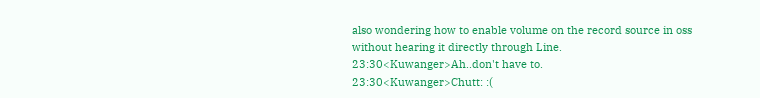also wondering how to enable volume on the record source in oss without hearing it directly through Line.
23:30<Kuwanger>Ah..don't have to.
23:30<Kuwanger>Chutt: :(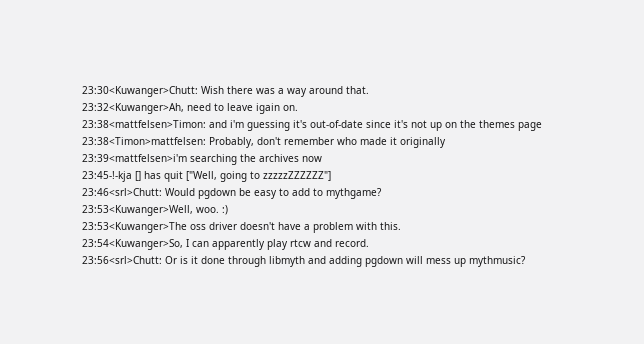23:30<Kuwanger>Chutt: Wish there was a way around that.
23:32<Kuwanger>Ah, need to leave igain on.
23:38<mattfelsen>Timon: and i'm guessing it's out-of-date since it's not up on the themes page
23:38<Timon>mattfelsen: Probably, don't remember who made it originally
23:39<mattfelsen>i'm searching the archives now
23:45-!-kja [] has quit ["Well, going to zzzzzZZZZZZ"]
23:46<srl>Chutt: Would pgdown be easy to add to mythgame?
23:53<Kuwanger>Well, woo. :)
23:53<Kuwanger>The oss driver doesn't have a problem with this.
23:54<Kuwanger>So, I can apparently play rtcw and record.
23:56<srl>Chutt: Or is it done through libmyth and adding pgdown will mess up mythmusic?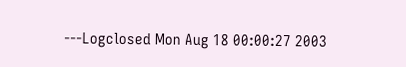---Logclosed Mon Aug 18 00:00:27 2003